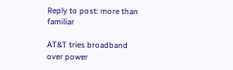Reply to post: more than familiar

AT&T tries broadband over power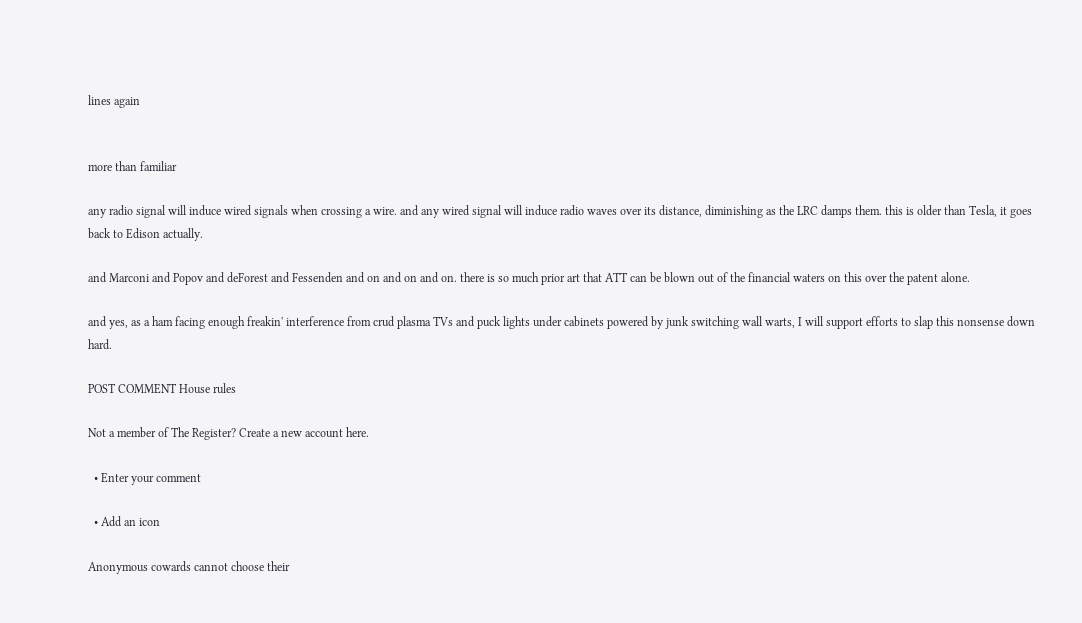lines again


more than familiar

any radio signal will induce wired signals when crossing a wire. and any wired signal will induce radio waves over its distance, diminishing as the LRC damps them. this is older than Tesla, it goes back to Edison actually.

and Marconi and Popov and deForest and Fessenden and on and on and on. there is so much prior art that ATT can be blown out of the financial waters on this over the patent alone.

and yes, as a ham facing enough freakin' interference from crud plasma TVs and puck lights under cabinets powered by junk switching wall warts, I will support efforts to slap this nonsense down hard.

POST COMMENT House rules

Not a member of The Register? Create a new account here.

  • Enter your comment

  • Add an icon

Anonymous cowards cannot choose their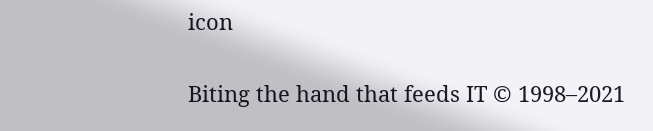icon


Biting the hand that feeds IT © 1998–2021